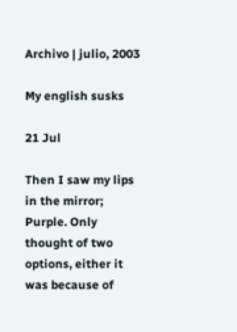Archivo | julio, 2003

My english susks

21 Jul

Then I saw my lips in the mirror; Purple. Only thought of two options, either it was because of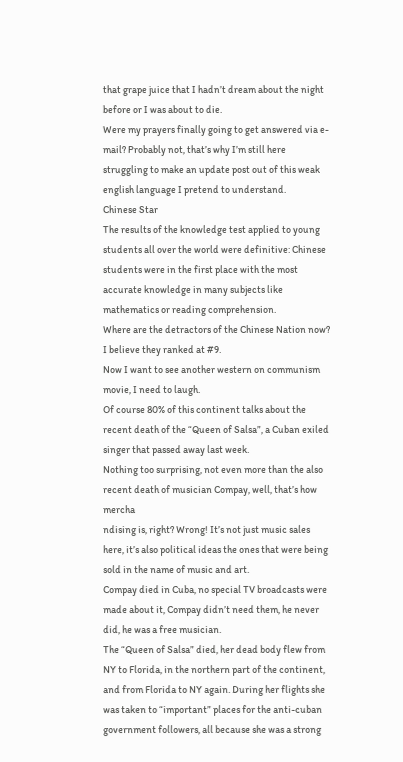that grape juice that I hadn’t dream about the night before or I was about to die.
Were my prayers finally going to get answered via e-mail? Probably not, that’s why I’m still here struggling to make an update post out of this weak english language I pretend to understand.
Chinese Star
The results of the knowledge test applied to young students all over the world were definitive: Chinese students were in the first place with the most accurate knowledge in many subjects like mathematics or reading comprehension.
Where are the detractors of the Chinese Nation now? I believe they ranked at #9.
Now I want to see another western on communism movie, I need to laugh.
Of course 80% of this continent talks about the recent death of the “Queen of Salsa”, a Cuban exiled singer that passed away last week.
Nothing too surprising, not even more than the also recent death of musician Compay, well, that’s how mercha
ndising is, right? Wrong! It’s not just music sales here, it’s also political ideas the ones that were being sold in the name of music and art.
Compay died in Cuba, no special TV broadcasts were made about it, Compay didn’t need them, he never did, he was a free musician.
The “Queen of Salsa” died, her dead body flew from NY to Florida, in the northern part of the continent, and from Florida to NY again. During her flights she was taken to “important” places for the anti-cuban government followers, all because she was a strong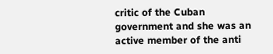critic of the Cuban government and she was an active member of the anti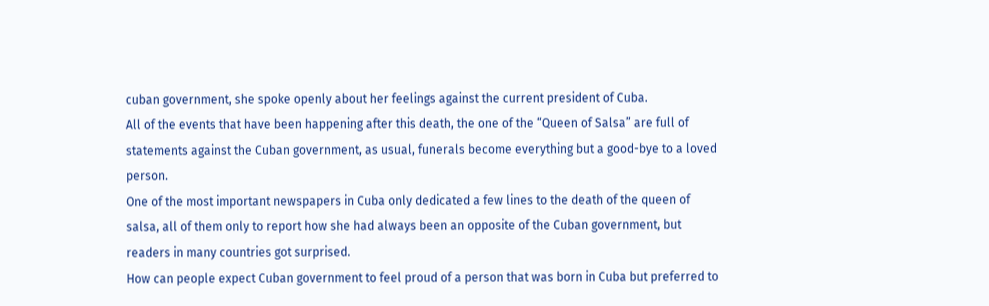cuban government, she spoke openly about her feelings against the current president of Cuba.
All of the events that have been happening after this death, the one of the “Queen of Salsa” are full of statements against the Cuban government, as usual, funerals become everything but a good-bye to a loved person.
One of the most important newspapers in Cuba only dedicated a few lines to the death of the queen of salsa, all of them only to report how she had always been an opposite of the Cuban government, but readers in many countries got surprised.
How can people expect Cuban government to feel proud of a person that was born in Cuba but preferred to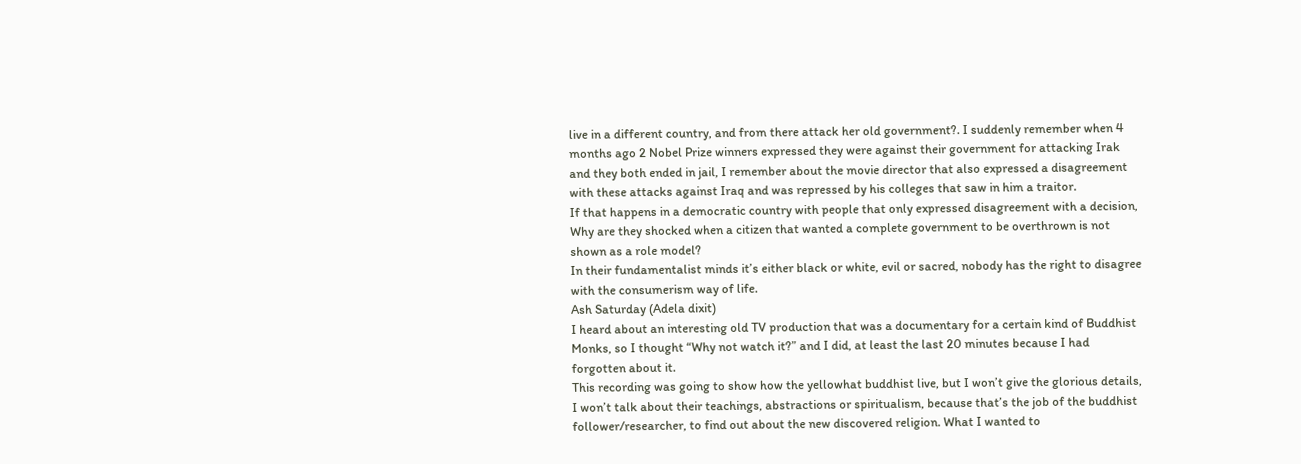live in a different country, and from there attack her old government?. I suddenly remember when 4 months ago 2 Nobel Prize winners expressed they were against their government for attacking Irak and they both ended in jail, I remember about the movie director that also expressed a disagreement with these attacks against Iraq and was repressed by his colleges that saw in him a traitor.
If that happens in a democratic country with people that only expressed disagreement with a decision, Why are they shocked when a citizen that wanted a complete government to be overthrown is not shown as a role model?
In their fundamentalist minds it’s either black or white, evil or sacred, nobody has the right to disagree with the consumerism way of life.
Ash Saturday (Adela dixit)
I heard about an interesting old TV production that was a documentary for a certain kind of Buddhist Monks, so I thought “Why not watch it?” and I did, at least the last 20 minutes because I had forgotten about it.
This recording was going to show how the yellowhat buddhist live, but I won’t give the glorious details, I won’t talk about their teachings, abstractions or spiritualism, because that’s the job of the buddhist follower/researcher, to find out about the new discovered religion. What I wanted to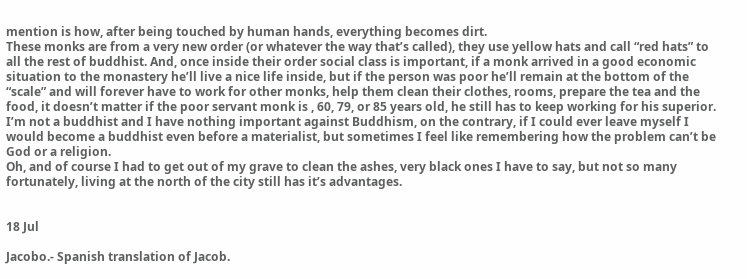mention is how, after being touched by human hands, everything becomes dirt.
These monks are from a very new order (or whatever the way that’s called), they use yellow hats and call “red hats” to all the rest of buddhist. And, once inside their order social class is important, if a monk arrived in a good economic situation to the monastery he’ll live a nice life inside, but if the person was poor he’ll remain at the bottom of the “scale” and will forever have to work for other monks, help them clean their clothes, rooms, prepare the tea and the food, it doesn’t matter if the poor servant monk is , 60, 79, or 85 years old, he still has to keep working for his superior.
I’m not a buddhist and I have nothing important against Buddhism, on the contrary, if I could ever leave myself I would become a buddhist even before a materialist, but sometimes I feel like remembering how the problem can’t be God or a religion.
Oh, and of course I had to get out of my grave to clean the ashes, very black ones I have to say, but not so many fortunately, living at the north of the city still has it’s advantages.


18 Jul

Jacobo.- Spanish translation of Jacob.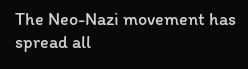The Neo-Nazi movement has spread all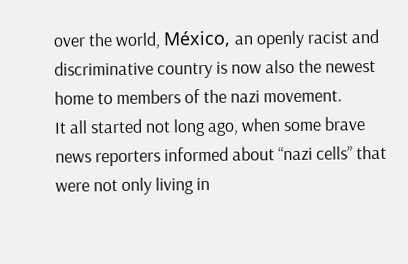over the world, México, an openly racist and discriminative country is now also the newest home to members of the nazi movement.
It all started not long ago, when some brave news reporters informed about “nazi cells” that were not only living in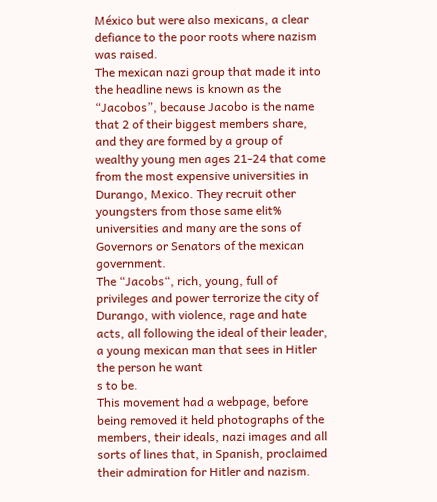México but were also mexicans, a clear defiance to the poor roots where nazism was raised.
The mexican nazi group that made it into the headline news is known as the “Jacobos”, because Jacobo is the name that 2 of their biggest members share, and they are formed by a group of wealthy young men ages 21-24 that come from the most expensive universities in Durango, Mexico. They recruit other youngsters from those same elit% universities and many are the sons of Governors or Senators of the mexican government.
The “Jacobs“, rich, young, full of privileges and power terrorize the city of Durango, with violence, rage and hate acts, all following the ideal of their leader, a young mexican man that sees in Hitler the person he want
s to be.
This movement had a webpage, before being removed it held photographs of the members, their ideals, nazi images and all sorts of lines that, in Spanish, proclaimed their admiration for Hitler and nazism.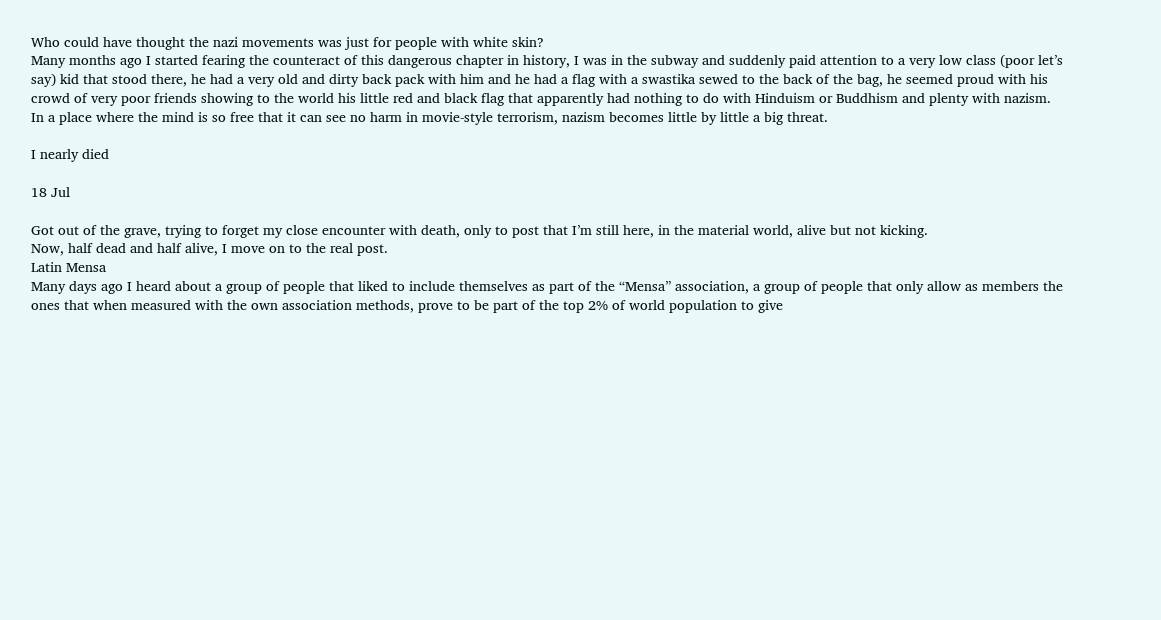Who could have thought the nazi movements was just for people with white skin?
Many months ago I started fearing the counteract of this dangerous chapter in history, I was in the subway and suddenly paid attention to a very low class (poor let’s say) kid that stood there, he had a very old and dirty back pack with him and he had a flag with a swastika sewed to the back of the bag, he seemed proud with his crowd of very poor friends showing to the world his little red and black flag that apparently had nothing to do with Hinduism or Buddhism and plenty with nazism.
In a place where the mind is so free that it can see no harm in movie-style terrorism, nazism becomes little by little a big threat.

I nearly died

18 Jul

Got out of the grave, trying to forget my close encounter with death, only to post that I’m still here, in the material world, alive but not kicking.
Now, half dead and half alive, I move on to the real post.
Latin Mensa
Many days ago I heard about a group of people that liked to include themselves as part of the “Mensa” association, a group of people that only allow as members the ones that when measured with the own association methods, prove to be part of the top 2% of world population to give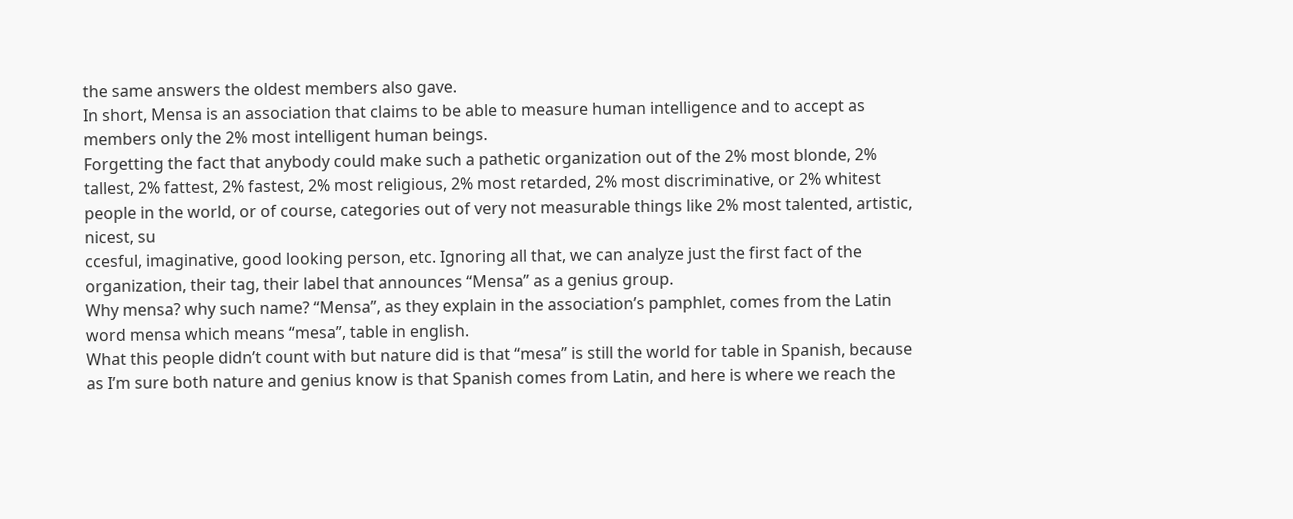the same answers the oldest members also gave.
In short, Mensa is an association that claims to be able to measure human intelligence and to accept as members only the 2% most intelligent human beings.
Forgetting the fact that anybody could make such a pathetic organization out of the 2% most blonde, 2% tallest, 2% fattest, 2% fastest, 2% most religious, 2% most retarded, 2% most discriminative, or 2% whitest people in the world, or of course, categories out of very not measurable things like 2% most talented, artistic, nicest, su
ccesful, imaginative, good looking person, etc. Ignoring all that, we can analyze just the first fact of the organization, their tag, their label that announces “Mensa” as a genius group.
Why mensa? why such name? “Mensa”, as they explain in the association’s pamphlet, comes from the Latin word mensa which means “mesa”, table in english.
What this people didn’t count with but nature did is that “mesa” is still the world for table in Spanish, because as I’m sure both nature and genius know is that Spanish comes from Latin, and here is where we reach the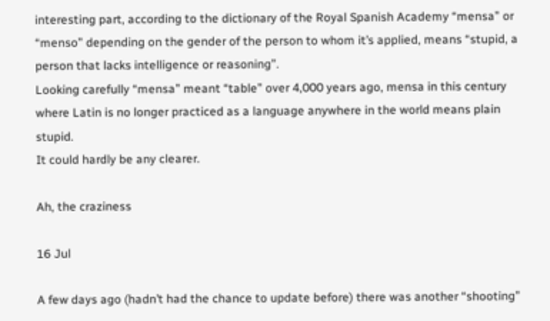interesting part, according to the dictionary of the Royal Spanish Academy “mensa” or “menso” depending on the gender of the person to whom it’s applied, means “stupid, a person that lacks intelligence or reasoning”.
Looking carefully “mensa” meant “table” over 4,000 years ago, mensa in this century where Latin is no longer practiced as a language anywhere in the world means plain stupid.
It could hardly be any clearer.

Ah, the craziness

16 Jul

A few days ago (hadn’t had the chance to update before) there was another “shooting”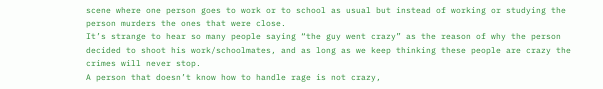scene where one person goes to work or to school as usual but instead of working or studying the person murders the ones that were close.
It’s strange to hear so many people saying “the guy went crazy” as the reason of why the person decided to shoot his work/schoolmates, and as long as we keep thinking these people are crazy the crimes will never stop.
A person that doesn’t know how to handle rage is not crazy,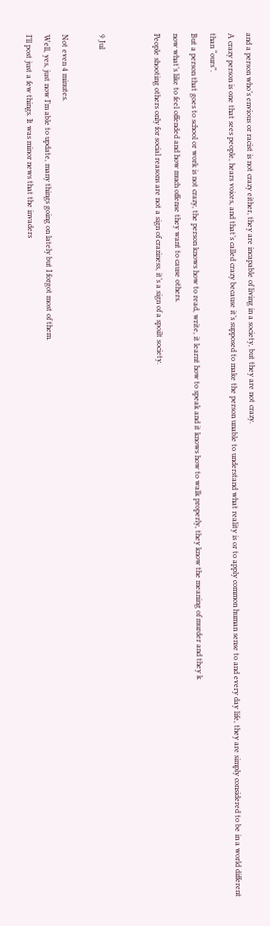and a person who’s envious or racist is not crazy either, they are incapable of living in a society, but they are not crazy.
A crazy person is one that sees people, hears voices, and that’s called crazy because it’s supposed to make the person unable to understand what reality is or to apply common human sense to and every day life, they are simply considered to be in a world different than “ours”.
But a person that goes to school or work is not crazy, the person knows how to read, write, it learnt how to speak and it knows how to walk properly, they know the meaning of murder and they k
now what’s like to feel offended and how much offense they want to cause others.
People shooting others only for social reasons are not a sign of craziness, it’s a sign of a spoilt society.


9 Jul

Not even 4 minutes.
Well, yes, just now I’m able to update, many things going on lately but I forgot most of them.
I’ll post just a few things. It was minor news that the invaders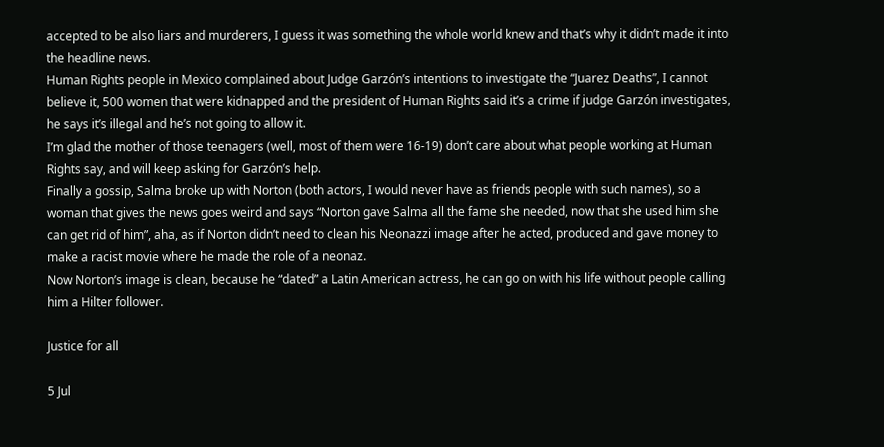accepted to be also liars and murderers, I guess it was something the whole world knew and that’s why it didn’t made it into the headline news.
Human Rights people in Mexico complained about Judge Garzón’s intentions to investigate the “Juarez Deaths”, I cannot believe it, 500 women that were kidnapped and the president of Human Rights said it’s a crime if judge Garzón investigates, he says it’s illegal and he’s not going to allow it.
I’m glad the mother of those teenagers (well, most of them were 16-19) don’t care about what people working at Human Rights say, and will keep asking for Garzón’s help.
Finally a gossip, Salma broke up with Norton (both actors, I would never have as friends people with such names), so a woman that gives the news goes weird and says “Norton gave Salma all the fame she needed, now that she used him she can get rid of him”, aha, as if Norton didn’t need to clean his Neonazzi image after he acted, produced and gave money to make a racist movie where he made the role of a neonaz.
Now Norton’s image is clean, because he “dated” a Latin American actress, he can go on with his life without people calling him a Hilter follower.

Justice for all

5 Jul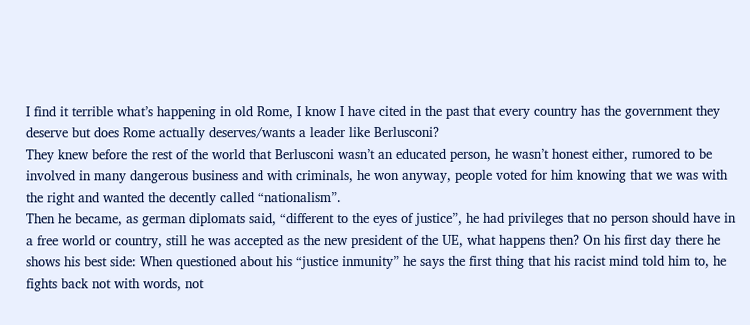I find it terrible what’s happening in old Rome, I know I have cited in the past that every country has the government they deserve but does Rome actually deserves/wants a leader like Berlusconi?
They knew before the rest of the world that Berlusconi wasn’t an educated person, he wasn’t honest either, rumored to be involved in many dangerous business and with criminals, he won anyway, people voted for him knowing that we was with the right and wanted the decently called “nationalism”.
Then he became, as german diplomats said, “different to the eyes of justice”, he had privileges that no person should have in a free world or country, still he was accepted as the new president of the UE, what happens then? On his first day there he shows his best side: When questioned about his “justice inmunity” he says the first thing that his racist mind told him to, he fights back not with words, not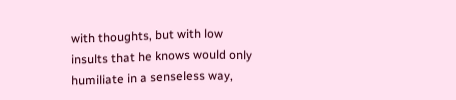with thoughts, but with low insults that he knows would only humiliate in a senseless way,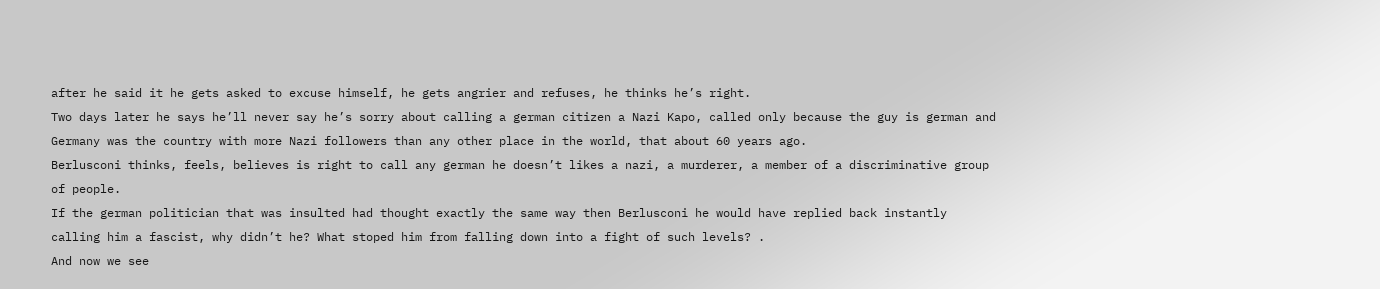after he said it he gets asked to excuse himself, he gets angrier and refuses, he thinks he’s right.
Two days later he says he’ll never say he’s sorry about calling a german citizen a Nazi Kapo, called only because the guy is german and Germany was the country with more Nazi followers than any other place in the world, that about 60 years ago.
Berlusconi thinks, feels, believes is right to call any german he doesn’t likes a nazi, a murderer, a member of a discriminative group of people.
If the german politician that was insulted had thought exactly the same way then Berlusconi he would have replied back instantly calling him a fascist, why didn’t he? What stoped him from falling down into a fight of such levels? .
And now we see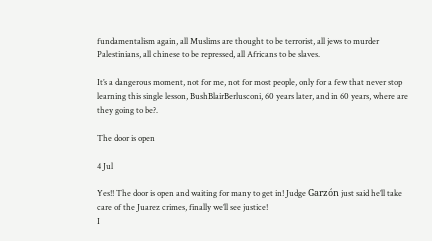fundamentalism again, all Muslims are thought to be terrorist, all jews to murder Palestinians, all chinese to be repressed, all Africans to be slaves.

It’s a dangerous moment, not for me, not for most people, only for a few that never stop learning this single lesson, BushBlairBerlusconi, 60 years later, and in 60 years, where are they going to be?.

The door is open

4 Jul

Yes!! The door is open and waiting for many to get in! Judge Garzón just said he’ll take care of the Juarez crimes, finally we’ll see justice!
I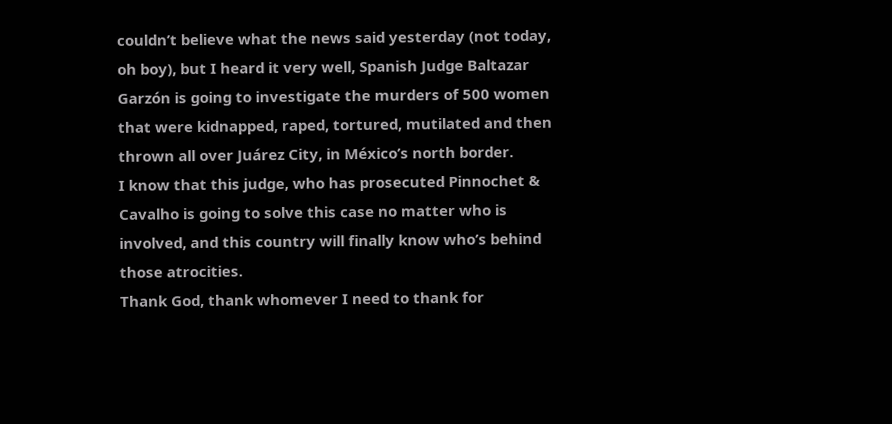couldn’t believe what the news said yesterday (not today, oh boy), but I heard it very well, Spanish Judge Baltazar Garzón is going to investigate the murders of 500 women that were kidnapped, raped, tortured, mutilated and then thrown all over Juárez City, in México’s north border.
I know that this judge, who has prosecuted Pinnochet & Cavalho is going to solve this case no matter who is involved, and this country will finally know who’s behind those atrocities.
Thank God, thank whomever I need to thank for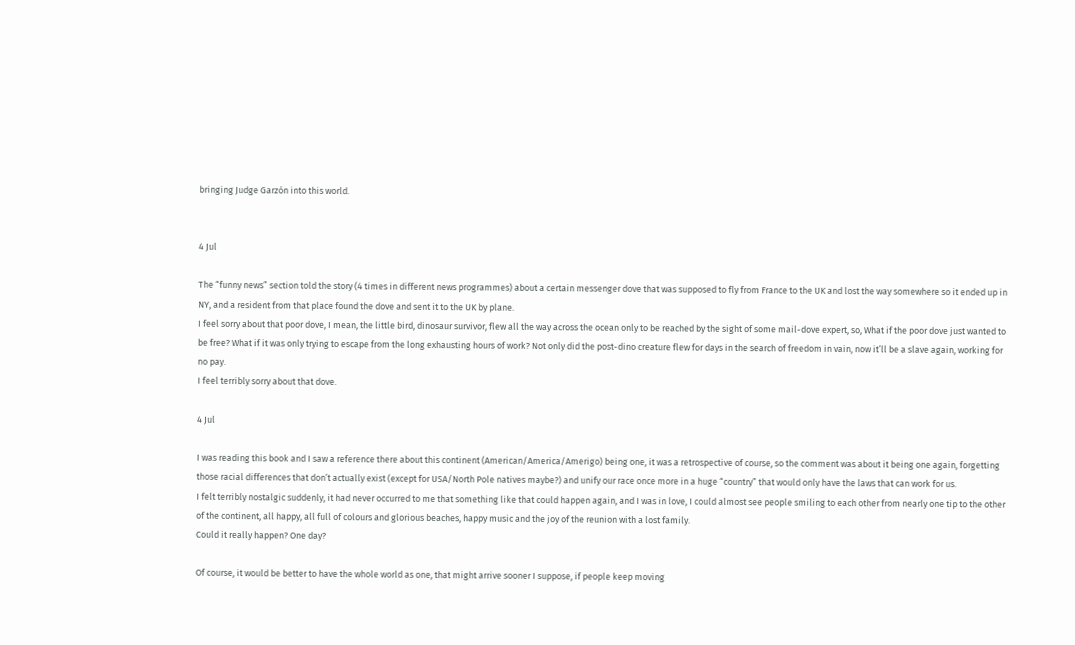bringing Judge Garzón into this world.


4 Jul

The “funny news” section told the story (4 times in different news programmes) about a certain messenger dove that was supposed to fly from France to the UK and lost the way somewhere so it ended up in NY, and a resident from that place found the dove and sent it to the UK by plane.
I feel sorry about that poor dove, I mean, the little bird, dinosaur survivor, flew all the way across the ocean only to be reached by the sight of some mail-dove expert, so, What if the poor dove just wanted to be free? What if it was only trying to escape from the long exhausting hours of work? Not only did the post-dino creature flew for days in the search of freedom in vain, now it’ll be a slave again, working for no pay.
I feel terribly sorry about that dove.

4 Jul

I was reading this book and I saw a reference there about this continent (American/America/Amerigo) being one, it was a retrospective of course, so the comment was about it being one again, forgetting those racial differences that don’t actually exist (except for USA/North Pole natives maybe?) and unify our race once more in a huge “country” that would only have the laws that can work for us.
I felt terribly nostalgic suddenly, it had never occurred to me that something like that could happen again, and I was in love, I could almost see people smiling to each other from nearly one tip to the other of the continent, all happy, all full of colours and glorious beaches, happy music and the joy of the reunion with a lost family.
Could it really happen? One day?

Of course, it would be better to have the whole world as one, that might arrive sooner I suppose, if people keep moving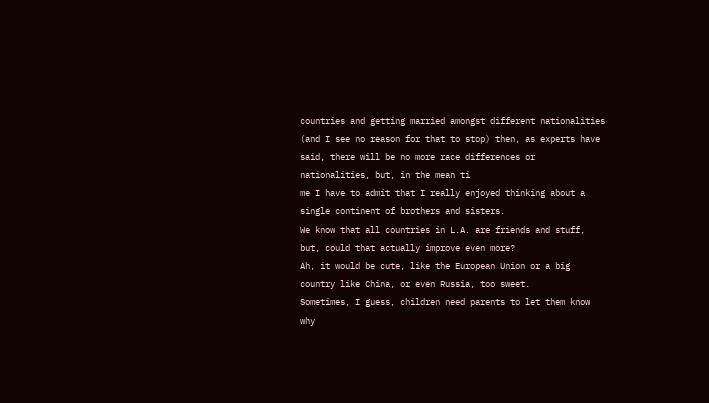countries and getting married amongst different nationalities (and I see no reason for that to stop) then, as experts have said, there will be no more race differences or nationalities, but, in the mean ti
me I have to admit that I really enjoyed thinking about a single continent of brothers and sisters.
We know that all countries in L.A. are friends and stuff, but, could that actually improve even more?
Ah, it would be cute, like the European Union or a big country like China, or even Russia, too sweet.
Sometimes, I guess, children need parents to let them know why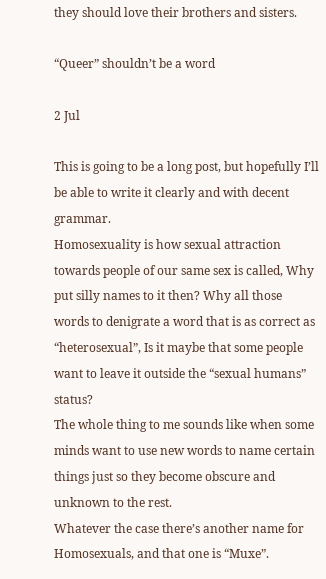they should love their brothers and sisters.

“Queer” shouldn’t be a word

2 Jul

This is going to be a long post, but hopefully I’ll be able to write it clearly and with decent grammar.
Homosexuality is how sexual attraction towards people of our same sex is called, Why put silly names to it then? Why all those words to denigrate a word that is as correct as “heterosexual”, Is it maybe that some people want to leave it outside the “sexual humans” status?
The whole thing to me sounds like when some minds want to use new words to name certain things just so they become obscure and unknown to the rest.
Whatever the case there’s another name for Homosexuals, and that one is “Muxe”.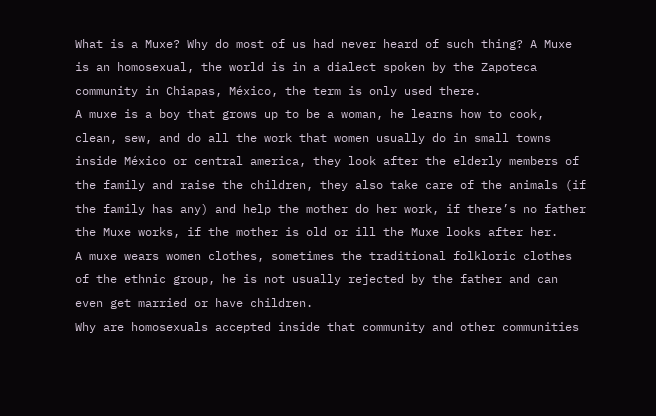What is a Muxe? Why do most of us had never heard of such thing? A Muxe is an homosexual, the world is in a dialect spoken by the Zapoteca community in Chiapas, México, the term is only used there.
A muxe is a boy that grows up to be a woman, he learns how to cook, clean, sew, and do all the work that women usually do in small towns inside México or central america, they look after the elderly members of the family and raise the children, they also take care of the animals (if the family has any) and help the mother do her work, if there’s no father the Muxe works, if the mother is old or ill the Muxe looks after her.
A muxe wears women clothes, sometimes the traditional folkloric clothes of the ethnic group, he is not usually rejected by the father and can even get married or have children.
Why are homosexuals accepted inside that community and other communities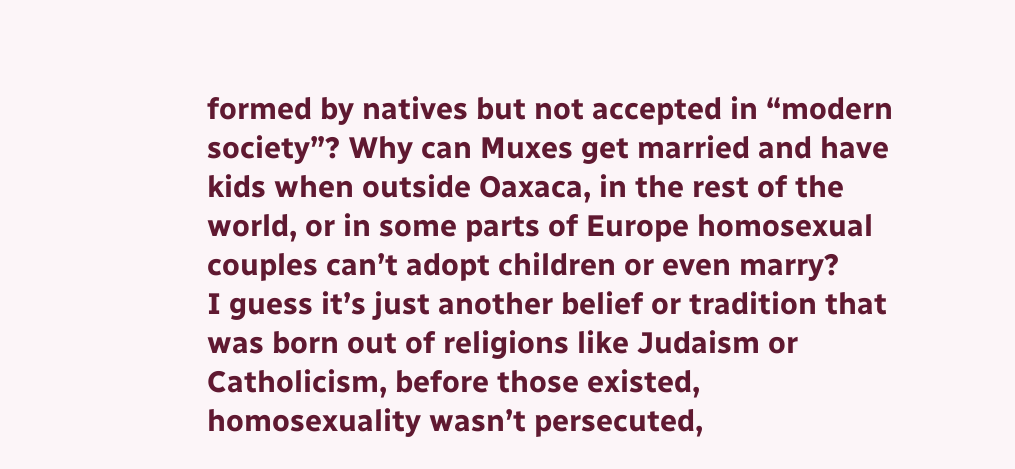formed by natives but not accepted in “modern society”? Why can Muxes get married and have kids when outside Oaxaca, in the rest of the world, or in some parts of Europe homosexual couples can’t adopt children or even marry?
I guess it’s just another belief or tradition that was born out of religions like Judaism or Catholicism, before those existed, homosexuality wasn’t persecuted,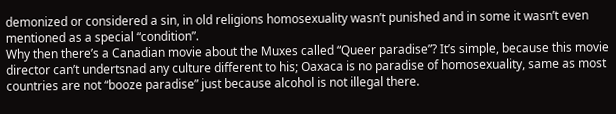demonized or considered a sin, in old religions homosexuality wasn’t punished and in some it wasn’t even mentioned as a special “condition”.
Why then there’s a Canadian movie about the Muxes called “Queer paradise”? It’s simple, because this movie director can’t undertsnad any culture different to his; Oaxaca is no paradise of homosexuality, same as most countries are not “booze paradise” just because alcohol is not illegal there.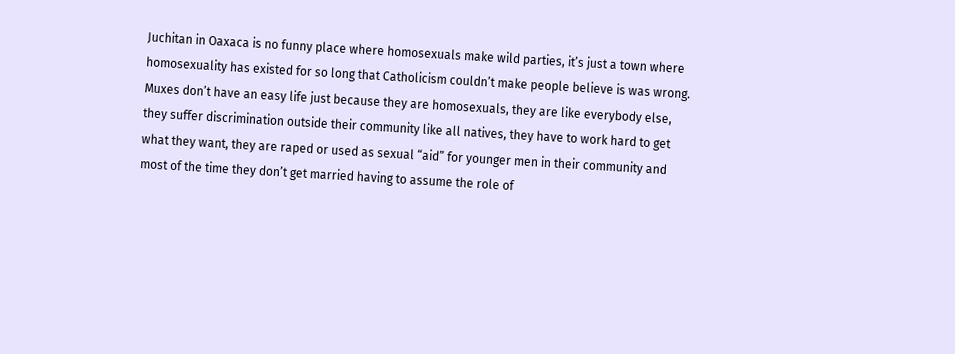Juchitan in Oaxaca is no funny place where homosexuals make wild parties, it’s just a town where homosexuality has existed for so long that Catholicism couldn’t make people believe is was wrong. Muxes don’t have an easy life just because they are homosexuals, they are like everybody else, they suffer discrimination outside their community like all natives, they have to work hard to get what they want, they are raped or used as sexual “aid” for younger men in their community and most of the time they don’t get married having to assume the role of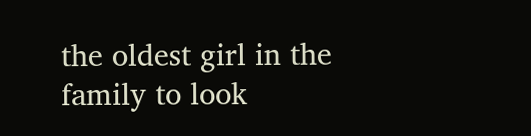the oldest girl in the family to look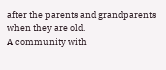after the parents and grandparents when they are old.
A community with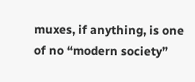muxes, if anything, is one of no “modern society”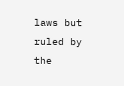laws but ruled by the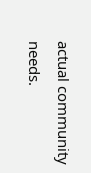actual community needs.